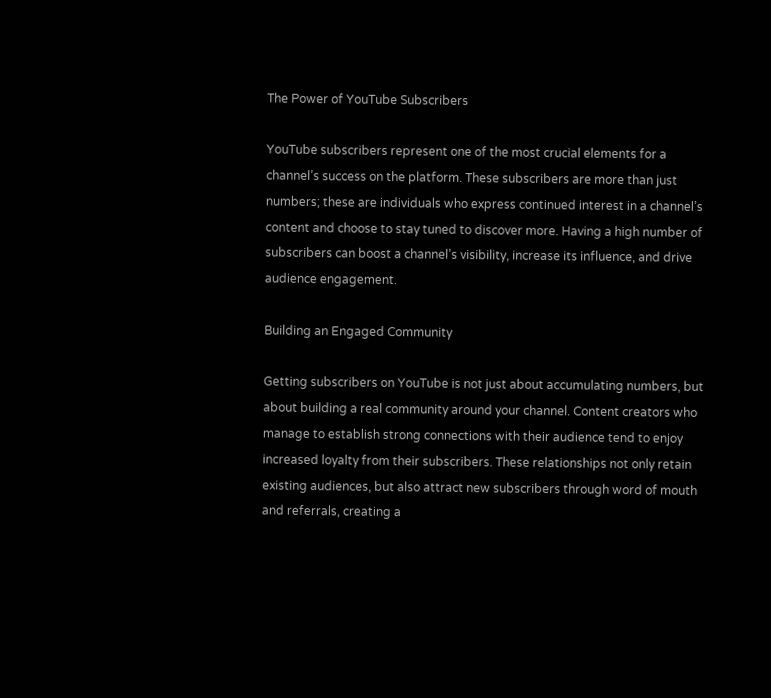The Power of YouTube Subscribers

YouTube subscribers represent one of the most crucial elements for a channel’s success on the platform. These subscribers are more than just numbers; these are individuals who express continued interest in a channel’s content and choose to stay tuned to discover more. Having a high number of subscribers can boost a channel’s visibility, increase its influence, and drive audience engagement.

Building an Engaged Community

Getting subscribers on YouTube is not just about accumulating numbers, but about building a real community around your channel. Content creators who manage to establish strong connections with their audience tend to enjoy increased loyalty from their subscribers. These relationships not only retain existing audiences, but also attract new subscribers through word of mouth and referrals, creating a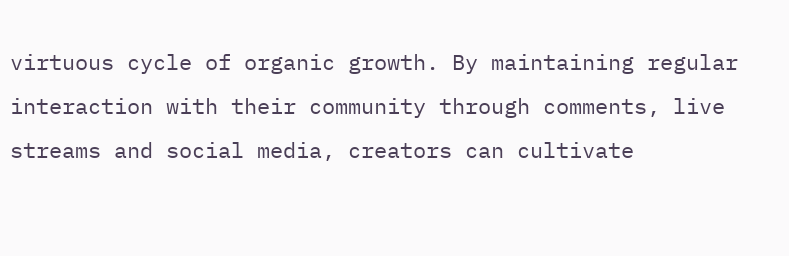virtuous cycle of organic growth. By maintaining regular interaction with their community through comments, live streams and social media, creators can cultivate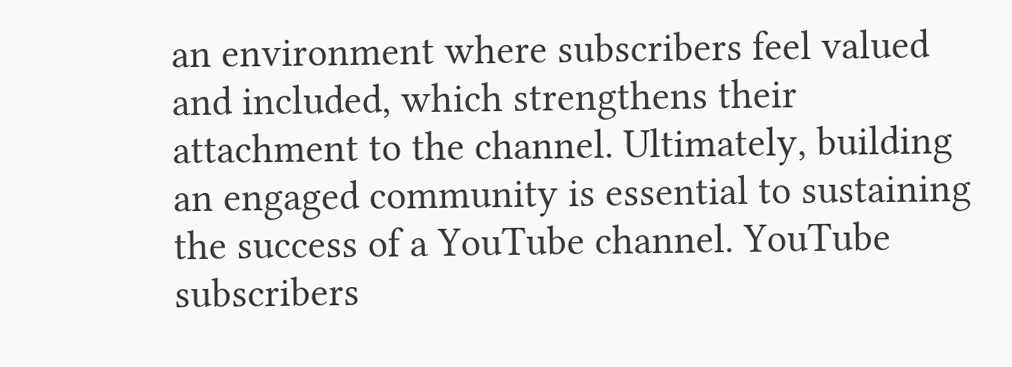an environment where subscribers feel valued and included, which strengthens their attachment to the channel. Ultimately, building an engaged community is essential to sustaining the success of a YouTube channel. YouTube subscribers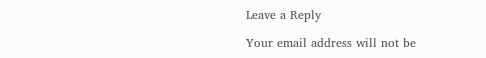Leave a Reply

Your email address will not be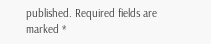published. Required fields are marked *